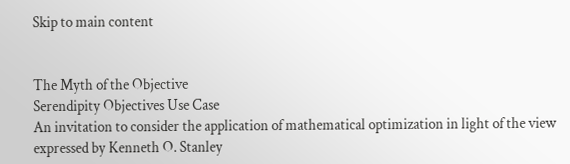Skip to main content


The Myth of the Objective
Serendipity Objectives Use Case
An invitation to consider the application of mathematical optimization in light of the view expressed by Kenneth O. Stanley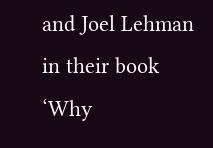and Joel Lehman in their book ‘Why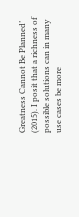Greatness Cannot Be Planned’ (2015). I posit that a richness of possible solutions can in many use cases be more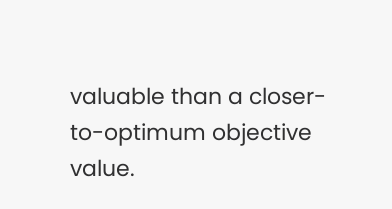valuable than a closer-to-optimum objective value.